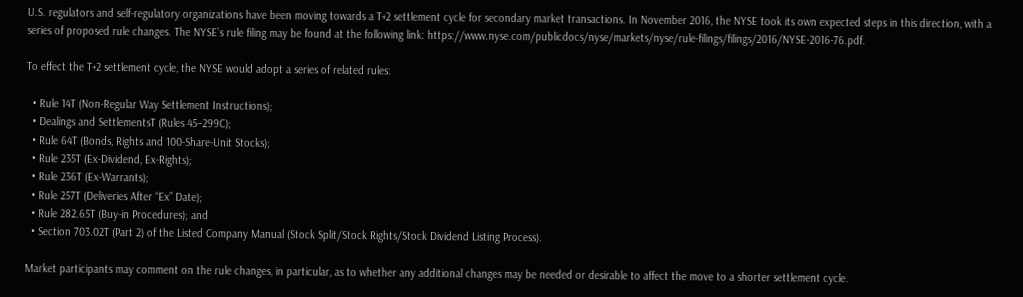U.S. regulators and self-regulatory organizations have been moving towards a T+2 settlement cycle for secondary market transactions. In November 2016, the NYSE took its own expected steps in this direction, with a series of proposed rule changes. The NYSE’s rule filing may be found at the following link: https://www.nyse.com/publicdocs/nyse/markets/nyse/rule-filings/filings/2016/NYSE-2016-76.pdf.

To effect the T+2 settlement cycle, the NYSE would adopt a series of related rules:

  • Rule 14T (Non-Regular Way Settlement Instructions);
  • Dealings and SettlementsT (Rules 45–299C);
  • Rule 64T (Bonds, Rights and 100-Share-Unit Stocks);
  • Rule 235T (Ex-Dividend, Ex-Rights);
  • Rule 236T (Ex-Warrants);
  • Rule 257T (Deliveries After “Ex” Date);
  • Rule 282.65T (Buy-in Procedures); and
  • Section 703.02T (Part 2) of the Listed Company Manual (Stock Split/Stock Rights/Stock Dividend Listing Process).

Market participants may comment on the rule changes, in particular, as to whether any additional changes may be needed or desirable to affect the move to a shorter settlement cycle.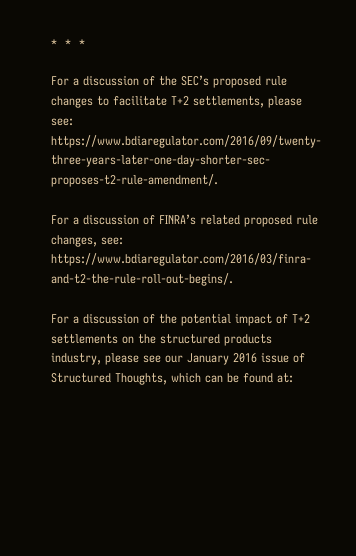*  *  *

For a discussion of the SEC’s proposed rule changes to facilitate T+2 settlements, please see: https://www.bdiaregulator.com/2016/09/twenty-three-years-later-one-day-shorter-sec-proposes-t2-rule-amendment/.

For a discussion of FINRA’s related proposed rule changes, see: https://www.bdiaregulator.com/2016/03/finra-and-t2-the-rule-roll-out-begins/.

For a discussion of the potential impact of T+2 settlements on the structured products industry, please see our January 2016 issue of Structured Thoughts, which can be found at: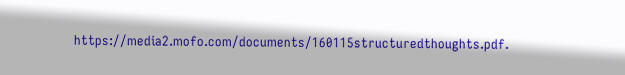https://media2.mofo.com/documents/160115structuredthoughts.pdf.